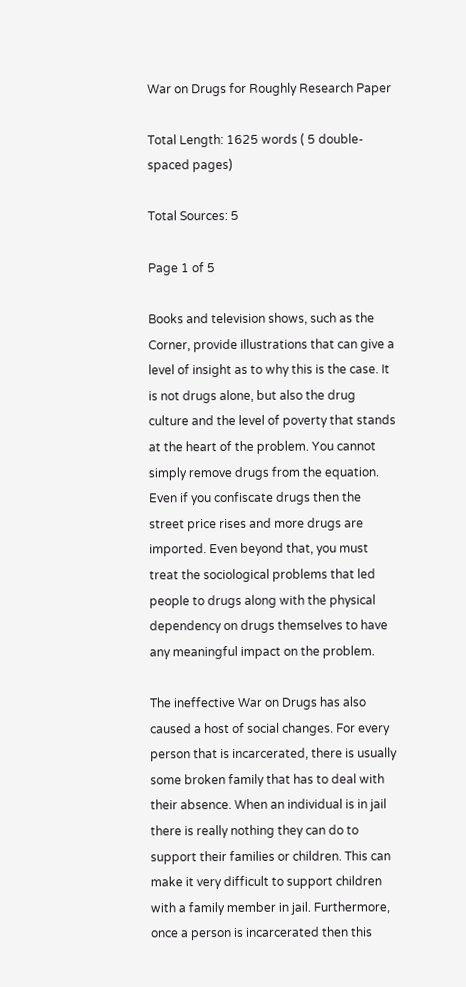War on Drugs for Roughly Research Paper

Total Length: 1625 words ( 5 double-spaced pages)

Total Sources: 5

Page 1 of 5

Books and television shows, such as the Corner, provide illustrations that can give a level of insight as to why this is the case. It is not drugs alone, but also the drug culture and the level of poverty that stands at the heart of the problem. You cannot simply remove drugs from the equation. Even if you confiscate drugs then the street price rises and more drugs are imported. Even beyond that, you must treat the sociological problems that led people to drugs along with the physical dependency on drugs themselves to have any meaningful impact on the problem.

The ineffective War on Drugs has also caused a host of social changes. For every person that is incarcerated, there is usually some broken family that has to deal with their absence. When an individual is in jail there is really nothing they can do to support their families or children. This can make it very difficult to support children with a family member in jail. Furthermore, once a person is incarcerated then this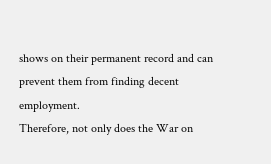shows on their permanent record and can prevent them from finding decent employment.
Therefore, not only does the War on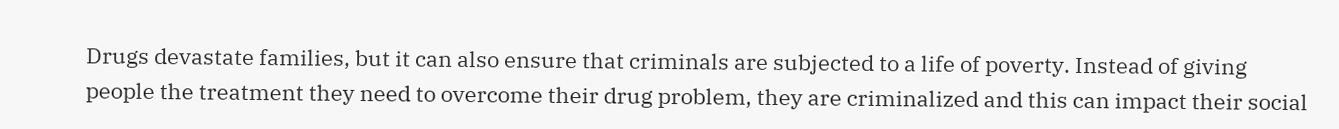Drugs devastate families, but it can also ensure that criminals are subjected to a life of poverty. Instead of giving people the treatment they need to overcome their drug problem, they are criminalized and this can impact their social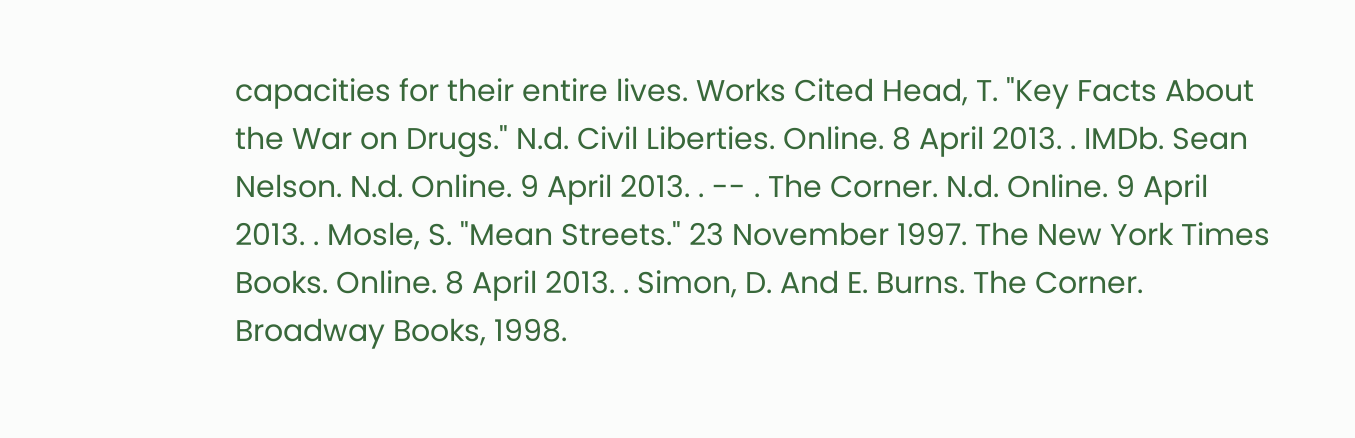capacities for their entire lives. Works Cited Head, T. "Key Facts About the War on Drugs." N.d. Civil Liberties. Online. 8 April 2013. . IMDb. Sean Nelson. N.d. Online. 9 April 2013. . -- . The Corner. N.d. Online. 9 April 2013. . Mosle, S. "Mean Streets." 23 November 1997. The New York Times Books. Online. 8 April 2013. . Simon, D. And E. Burns. The Corner. Broadway Books, 1998.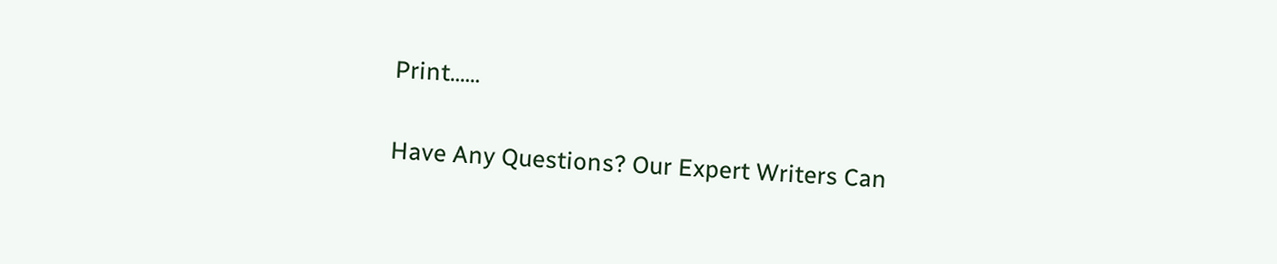Print......

Have Any Questions? Our Expert Writers Can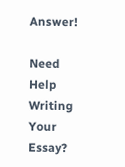Answer!

Need Help Writing Your Essay?